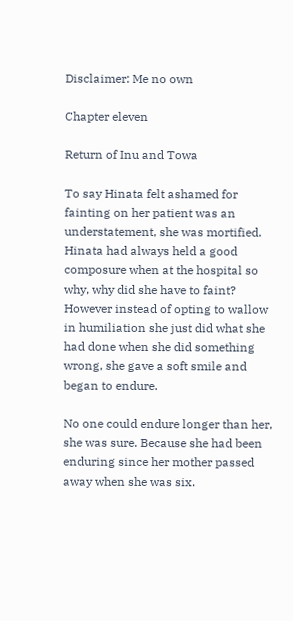Disclaimer: Me no own

Chapter eleven

Return of Inu and Towa

To say Hinata felt ashamed for fainting on her patient was an understatement, she was mortified. Hinata had always held a good composure when at the hospital so why, why did she have to faint? However instead of opting to wallow in humiliation she just did what she had done when she did something wrong, she gave a soft smile and began to endure.

No one could endure longer than her, she was sure. Because she had been enduring since her mother passed away when she was six.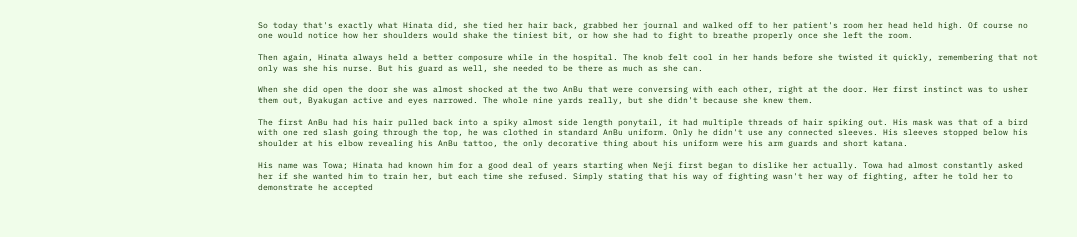So today that's exactly what Hinata did, she tied her hair back, grabbed her journal and walked off to her patient's room her head held high. Of course no one would notice how her shoulders would shake the tiniest bit, or how she had to fight to breathe properly once she left the room.

Then again, Hinata always held a better composure while in the hospital. The knob felt cool in her hands before she twisted it quickly, remembering that not only was she his nurse. But his guard as well, she needed to be there as much as she can.

When she did open the door she was almost shocked at the two AnBu that were conversing with each other, right at the door. Her first instinct was to usher them out, Byakugan active and eyes narrowed. The whole nine yards really, but she didn't because she knew them.

The first AnBu had his hair pulled back into a spiky almost side length ponytail, it had multiple threads of hair spiking out. His mask was that of a bird with one red slash going through the top, he was clothed in standard AnBu uniform. Only he didn't use any connected sleeves. His sleeves stopped below his shoulder at his elbow revealing his AnBu tattoo, the only decorative thing about his uniform were his arm guards and short katana.

His name was Towa; Hinata had known him for a good deal of years starting when Neji first began to dislike her actually. Towa had almost constantly asked her if she wanted him to train her, but each time she refused. Simply stating that his way of fighting wasn't her way of fighting, after he told her to demonstrate he accepted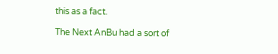this as a fact.

The Next AnBu had a sort of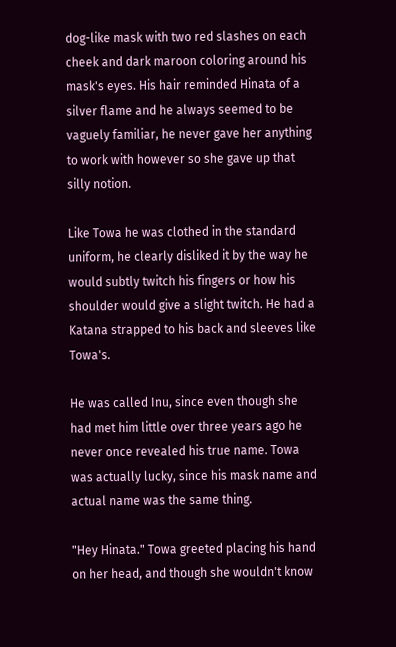dog-like mask with two red slashes on each cheek and dark maroon coloring around his mask's eyes. His hair reminded Hinata of a silver flame and he always seemed to be vaguely familiar, he never gave her anything to work with however so she gave up that silly notion.

Like Towa he was clothed in the standard uniform, he clearly disliked it by the way he would subtly twitch his fingers or how his shoulder would give a slight twitch. He had a Katana strapped to his back and sleeves like Towa's.

He was called Inu, since even though she had met him little over three years ago he never once revealed his true name. Towa was actually lucky, since his mask name and actual name was the same thing.

"Hey Hinata." Towa greeted placing his hand on her head, and though she wouldn't know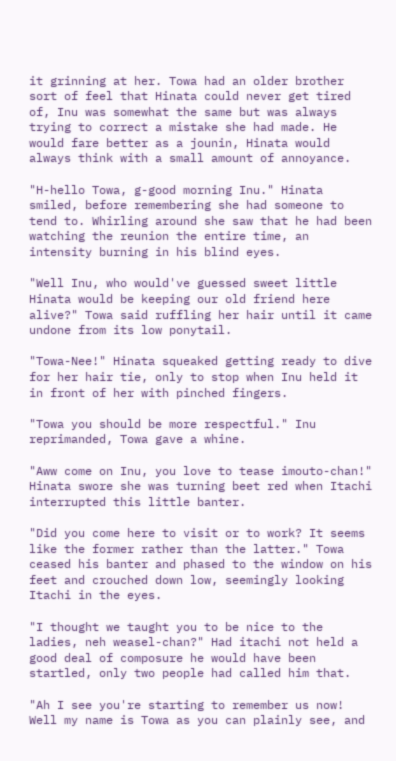it grinning at her. Towa had an older brother sort of feel that Hinata could never get tired of, Inu was somewhat the same but was always trying to correct a mistake she had made. He would fare better as a jounin, Hinata would always think with a small amount of annoyance.

"H-hello Towa, g-good morning Inu." Hinata smiled, before remembering she had someone to tend to. Whirling around she saw that he had been watching the reunion the entire time, an intensity burning in his blind eyes.

"Well Inu, who would've guessed sweet little Hinata would be keeping our old friend here alive?" Towa said ruffling her hair until it came undone from its low ponytail.

"Towa-Nee!" Hinata squeaked getting ready to dive for her hair tie, only to stop when Inu held it in front of her with pinched fingers.

"Towa you should be more respectful." Inu reprimanded, Towa gave a whine.

"Aww come on Inu, you love to tease imouto-chan!" Hinata swore she was turning beet red when Itachi interrupted this little banter.

"Did you come here to visit or to work? It seems like the former rather than the latter." Towa ceased his banter and phased to the window on his feet and crouched down low, seemingly looking Itachi in the eyes.

"I thought we taught you to be nice to the ladies, neh weasel-chan?" Had itachi not held a good deal of composure he would have been startled, only two people had called him that.

"Ah I see you're starting to remember us now! Well my name is Towa as you can plainly see, and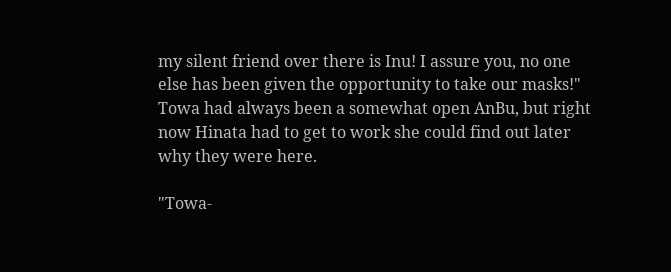my silent friend over there is Inu! I assure you, no one else has been given the opportunity to take our masks!" Towa had always been a somewhat open AnBu, but right now Hinata had to get to work she could find out later why they were here.

"Towa-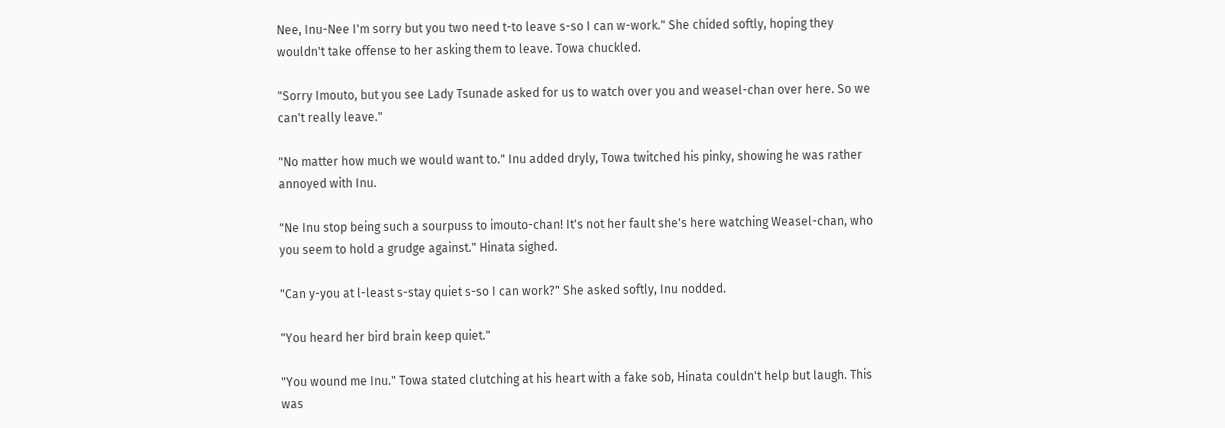Nee, Inu-Nee I'm sorry but you two need t-to leave s-so I can w-work." She chided softly, hoping they wouldn't take offense to her asking them to leave. Towa chuckled.

"Sorry Imouto, but you see Lady Tsunade asked for us to watch over you and weasel-chan over here. So we can't really leave."

"No matter how much we would want to." Inu added dryly, Towa twitched his pinky, showing he was rather annoyed with Inu.

"Ne Inu stop being such a sourpuss to imouto-chan! It's not her fault she's here watching Weasel-chan, who you seem to hold a grudge against." Hinata sighed.

"Can y-you at l-least s-stay quiet s-so I can work?" She asked softly, Inu nodded.

"You heard her bird brain keep quiet."

"You wound me Inu." Towa stated clutching at his heart with a fake sob, Hinata couldn't help but laugh. This was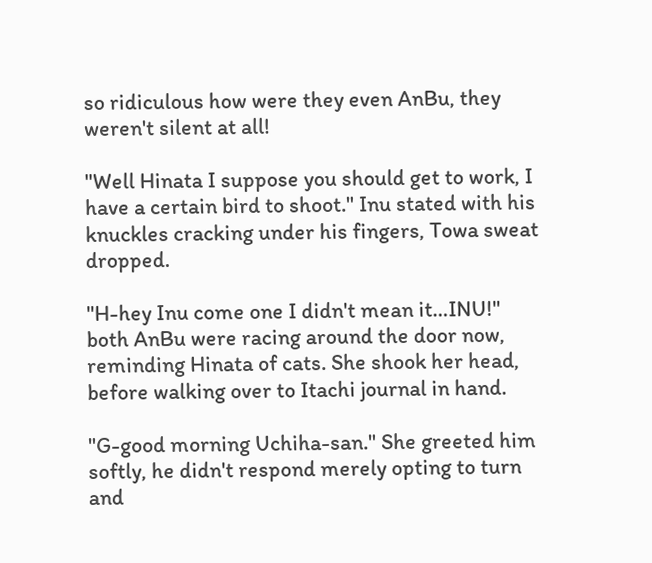so ridiculous how were they even AnBu, they weren't silent at all!

"Well Hinata I suppose you should get to work, I have a certain bird to shoot." Inu stated with his knuckles cracking under his fingers, Towa sweat dropped.

"H-hey Inu come one I didn't mean it…INU!" both AnBu were racing around the door now, reminding Hinata of cats. She shook her head, before walking over to Itachi journal in hand.

"G-good morning Uchiha-san." She greeted him softly, he didn't respond merely opting to turn and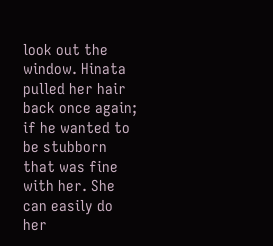look out the window. Hinata pulled her hair back once again; if he wanted to be stubborn that was fine with her. She can easily do her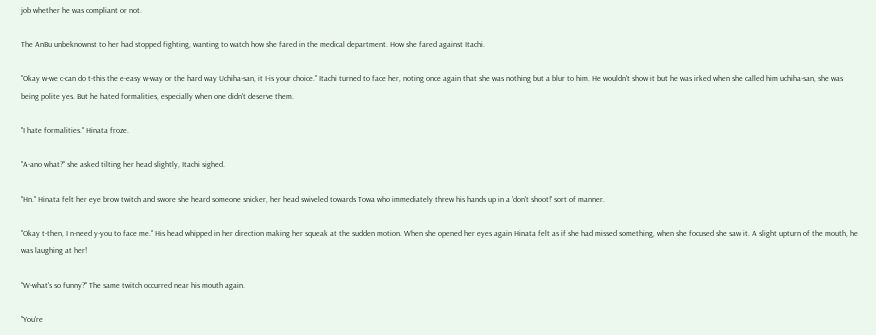job whether he was compliant or not.

The AnBu unbeknownst to her had stopped fighting, wanting to watch how she fared in the medical department. How she fared against Itachi.

"Okay w-we c-can do t-this the e-easy w-way or the hard way Uchiha-san, it I-is your choice." Itachi turned to face her, noting once again that she was nothing but a blur to him. He wouldn't show it but he was irked when she called him uchiha-san, she was being polite yes. But he hated formalities, especially when one didn't deserve them.

"I hate formalities." Hinata froze.

"A-ano what?" she asked tilting her head slightly, Itachi sighed.

"Hn." Hinata felt her eye brow twitch and swore she heard someone snicker, her head swiveled towards Towa who immediately threw his hands up in a 'don't shoot!' sort of manner.

"Okay t-then, I n-need y-you to face me." His head whipped in her direction making her squeak at the sudden motion. When she opened her eyes again Hinata felt as if she had missed something, when she focused she saw it. A slight upturn of the mouth, he was laughing at her!

"W-what's so funny?" The same twitch occurred near his mouth again.

"You're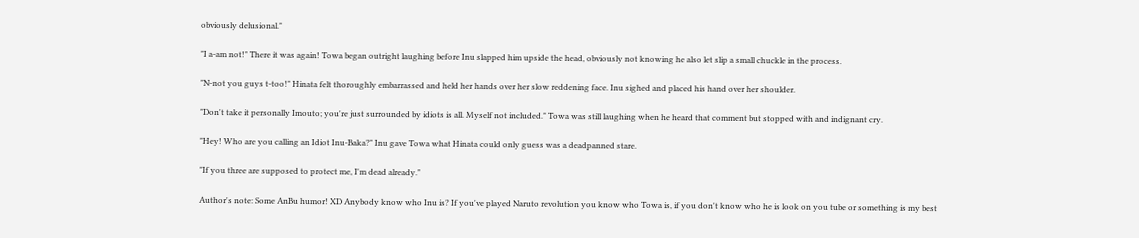obviously delusional."

"I a-am not!" There it was again! Towa began outright laughing before Inu slapped him upside the head, obviously not knowing he also let slip a small chuckle in the process.

"N-not you guys t-too!" Hinata felt thoroughly embarrassed and held her hands over her slow reddening face. Inu sighed and placed his hand over her shoulder.

"Don't take it personally Imouto; you're just surrounded by idiots is all. Myself not included." Towa was still laughing when he heard that comment but stopped with and indignant cry.

"Hey! Who are you calling an Idiot Inu-Baka?" Inu gave Towa what Hinata could only guess was a deadpanned stare.

"If you three are supposed to protect me, I'm dead already."

Author's note: Some AnBu humor! XD Anybody know who Inu is? If you've played Naruto revolution you know who Towa is, if you don't know who he is look on you tube or something is my best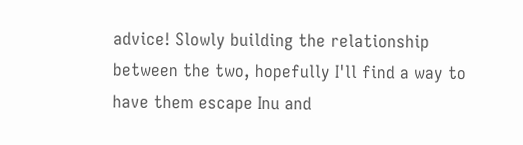advice! Slowly building the relationship between the two, hopefully I'll find a way to have them escape Inu and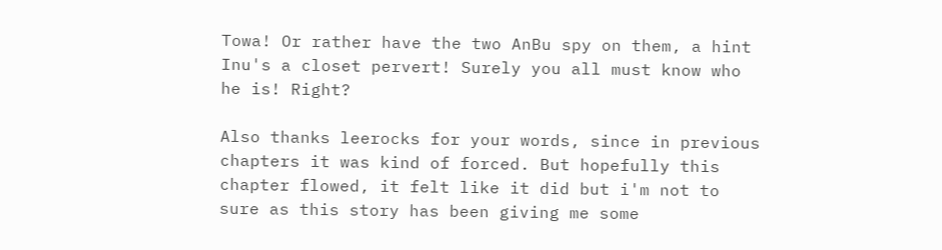Towa! Or rather have the two AnBu spy on them, a hint Inu's a closet pervert! Surely you all must know who he is! Right?

Also thanks leerocks for your words, since in previous chapters it was kind of forced. But hopefully this chapter flowed, it felt like it did but i'm not to sure as this story has been giving me some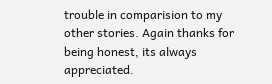trouble in comparision to my other stories. Again thanks for being honest, its always appreciated.